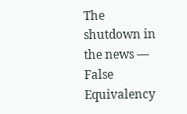The shutdown in the news — False Equivalency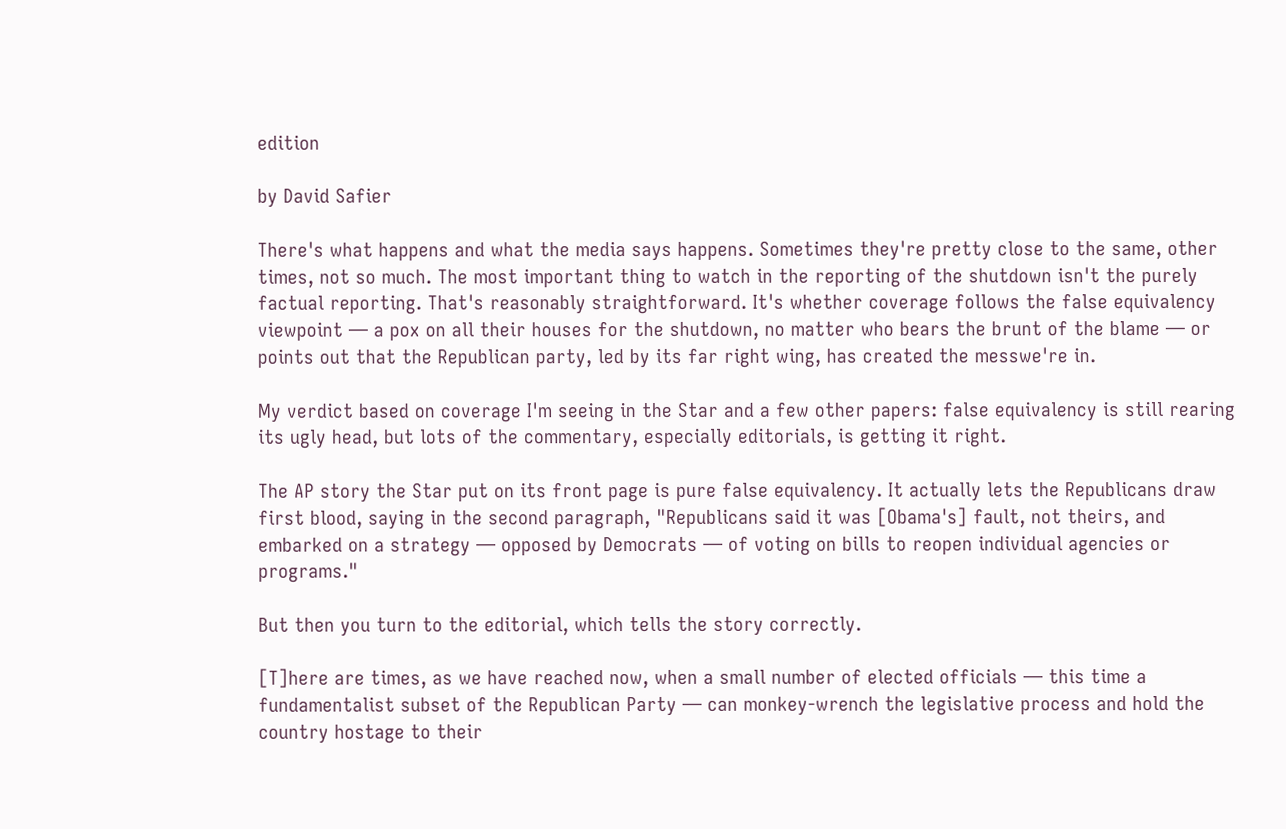edition

by David Safier

There's what happens and what the media says happens. Sometimes they're pretty close to the same, other times, not so much. The most important thing to watch in the reporting of the shutdown isn't the purely factual reporting. That's reasonably straightforward. It's whether coverage follows the false equivalency viewpoint — a pox on all their houses for the shutdown, no matter who bears the brunt of the blame — or points out that the Republican party, led by its far right wing, has created the messwe're in.

My verdict based on coverage I'm seeing in the Star and a few other papers: false equivalency is still rearing its ugly head, but lots of the commentary, especially editorials, is getting it right.

The AP story the Star put on its front page is pure false equivalency. It actually lets the Republicans draw first blood, saying in the second paragraph, "Republicans said it was [Obama's] fault, not theirs, and embarked on a strategy — opposed by Democrats — of voting on bills to reopen individual agencies or programs."

But then you turn to the editorial, which tells the story correctly.

[T]here are times, as we have reached now, when a small number of elected officials — this time a fundamentalist subset of the Republican Party — can monkey-wrench the legislative process and hold the country hostage to their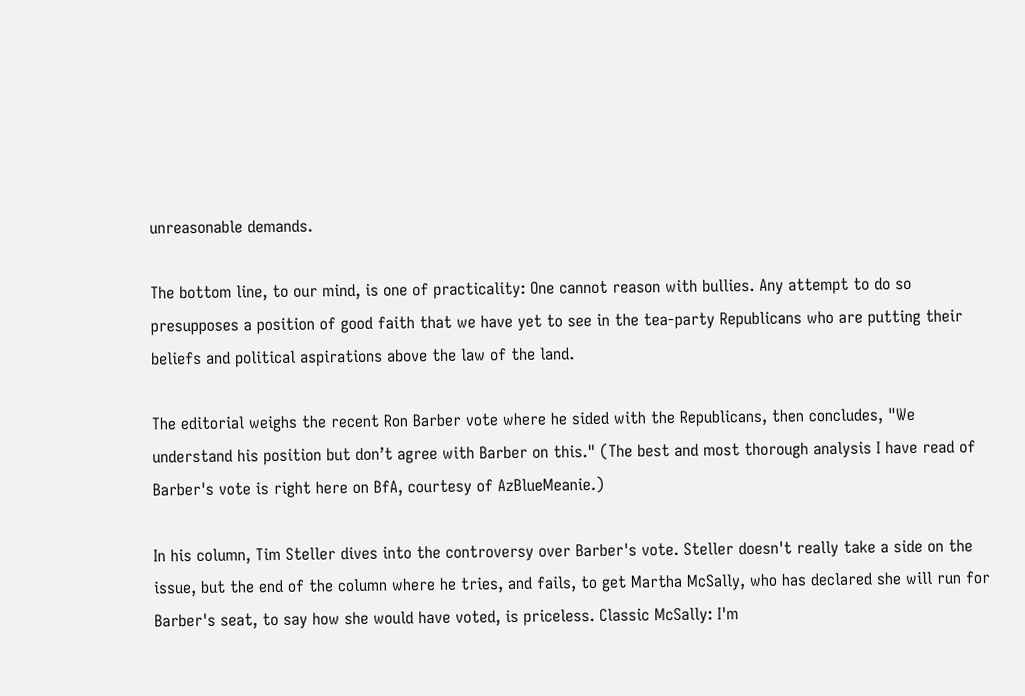unreasonable demands.

The bottom line, to our mind, is one of practicality: One cannot reason with bullies. Any attempt to do so presupposes a position of good faith that we have yet to see in the tea-party Republicans who are putting their beliefs and political aspirations above the law of the land.

The editorial weighs the recent Ron Barber vote where he sided with the Republicans, then concludes, "We understand his position but don’t agree with Barber on this." (The best and most thorough analysis I have read of Barber's vote is right here on BfA, courtesy of AzBlueMeanie.)

In his column, Tim Steller dives into the controversy over Barber's vote. Steller doesn't really take a side on the issue, but the end of the column where he tries, and fails, to get Martha McSally, who has declared she will run for Barber's seat, to say how she would have voted, is priceless. Classic McSally: I'm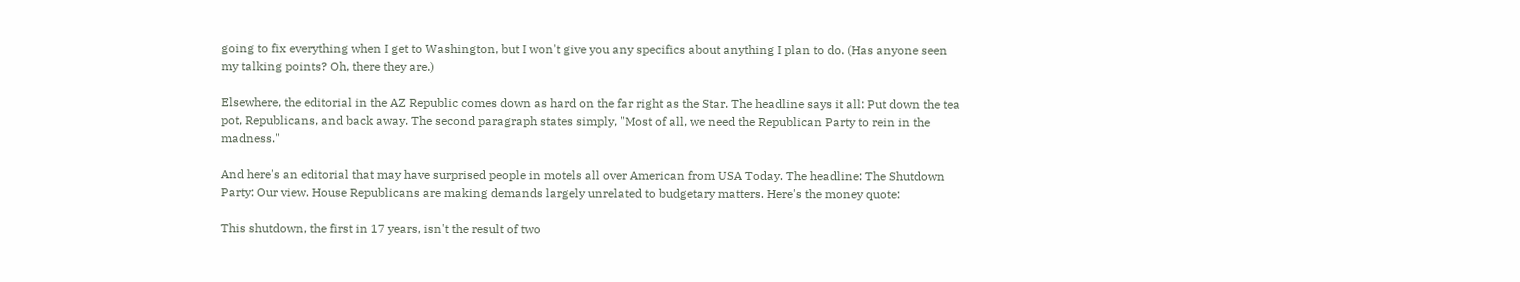going to fix everything when I get to Washington, but I won't give you any specifics about anything I plan to do. (Has anyone seen my talking points? Oh, there they are.)

Elsewhere, the editorial in the AZ Republic comes down as hard on the far right as the Star. The headline says it all: Put down the tea pot, Republicans, and back away. The second paragraph states simply, "Most of all, we need the Republican Party to rein in the madness."

And here's an editorial that may have surprised people in motels all over American from USA Today. The headline: The Shutdown Party: Our view. House Republicans are making demands largely unrelated to budgetary matters. Here's the money quote:

This shutdown, the first in 17 years, isn't the result of two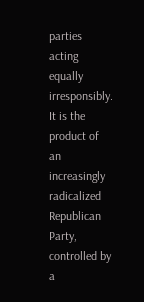parties acting equally irresponsibly. It is the product of an increasingly radicalized Republican Party, controlled by a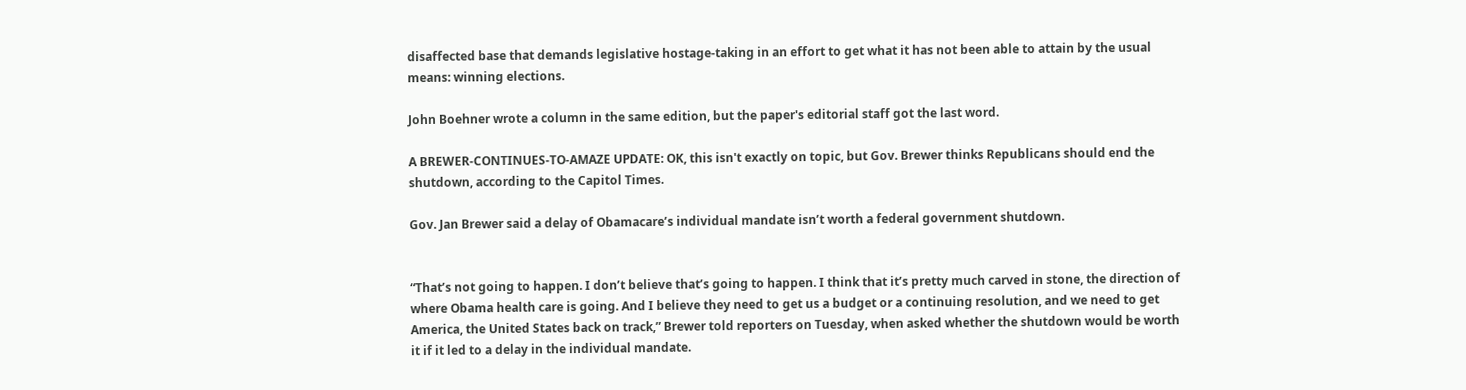disaffected base that demands legislative hostage-taking in an effort to get what it has not been able to attain by the usual means: winning elections.

John Boehner wrote a column in the same edition, but the paper's editorial staff got the last word.

A BREWER-CONTINUES-TO-AMAZE UPDATE: OK, this isn't exactly on topic, but Gov. Brewer thinks Republicans should end the shutdown, according to the Capitol Times.

Gov. Jan Brewer said a delay of Obamacare’s individual mandate isn’t worth a federal government shutdown.


“That’s not going to happen. I don’t believe that’s going to happen. I think that it’s pretty much carved in stone, the direction of where Obama health care is going. And I believe they need to get us a budget or a continuing resolution, and we need to get America, the United States back on track,” Brewer told reporters on Tuesday, when asked whether the shutdown would be worth it if it led to a delay in the individual mandate.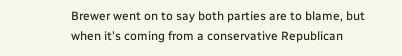Brewer went on to say both parties are to blame, but when it's coming from a conservative Republican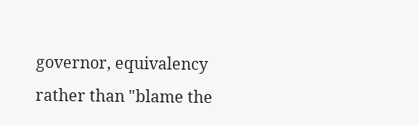governor, equivalency rather than "blame the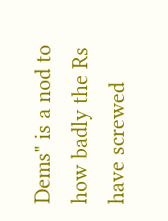Dems" is a nod to how badly the Rs have screwed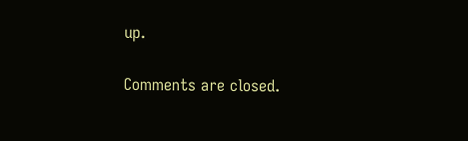up.

Comments are closed.